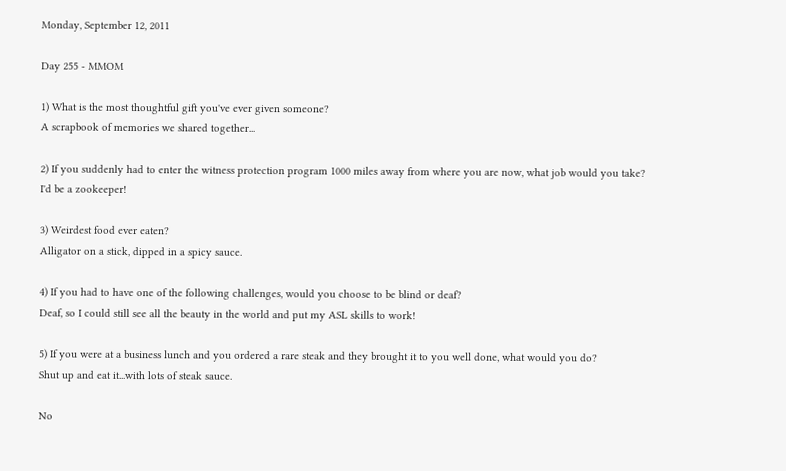Monday, September 12, 2011

Day 255 - MMOM

1) What is the most thoughtful gift you've ever given someone?
A scrapbook of memories we shared together...

2) If you suddenly had to enter the witness protection program 1000 miles away from where you are now, what job would you take?
I'd be a zookeeper!

3) Weirdest food ever eaten?
Alligator on a stick, dipped in a spicy sauce.

4) If you had to have one of the following challenges, would you choose to be blind or deaf?
Deaf, so I could still see all the beauty in the world and put my ASL skills to work!

5) If you were at a business lunch and you ordered a rare steak and they brought it to you well done, what would you do?
Shut up and eat it...with lots of steak sauce.

No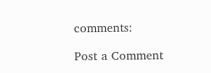comments:

Post a Comment